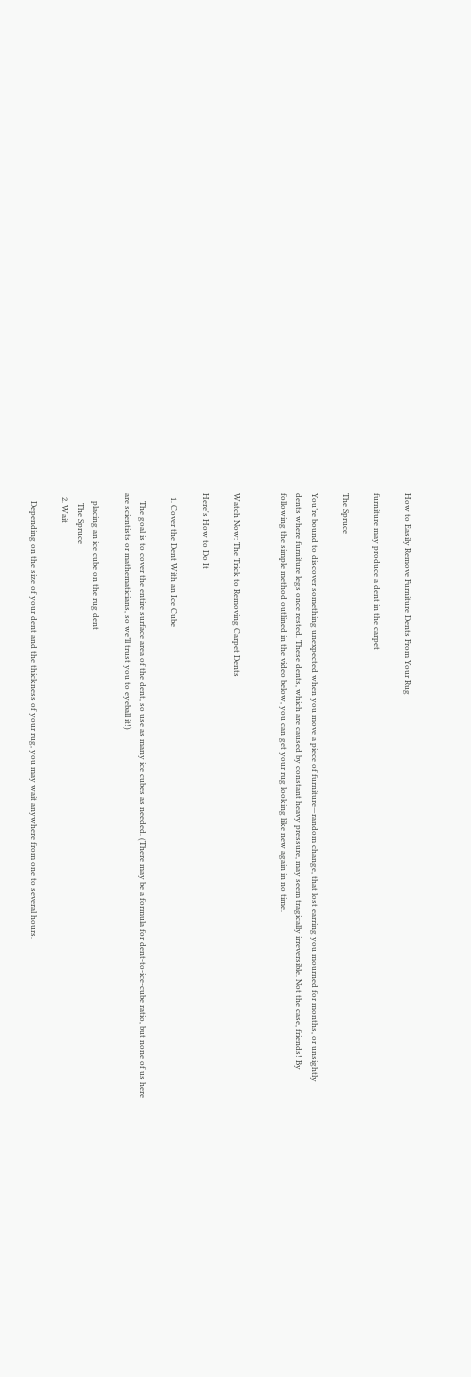How to Easily Remove Furniture Dents From Your Rug

furniture may produce a dent in the carpet

The Spruce

You’re bound to discover something unexpected when you move a piece of furniture—random change, that lost earring you mourned for months, or unsightly dents where furniture legs once rested. These dents, which are caused by constant heavy pressure, may seem tragically irreversible. Not the case, friends! By following the simple method outlined in the video below, you can get your rug looking like new again in no time.


Watch Now: The Trick to Removing Carpet Dents

Here's How to Do It

  1. Cover the Dent With an Ice Cube

    The goal is to cover the entire surface area of the dent, so use as many ice cubes as needed. (There may be a formula for dent-to-ice-cube ratio, but none of us here are scientists or mathematicians, so we’ll trust you to eyeball it!)

    placing an ice cube on the rug dent
     The Spruce
  2. Wait

    Depending on the size of your dent and the thickness of your rug, you may wait anywhere from one to several hours.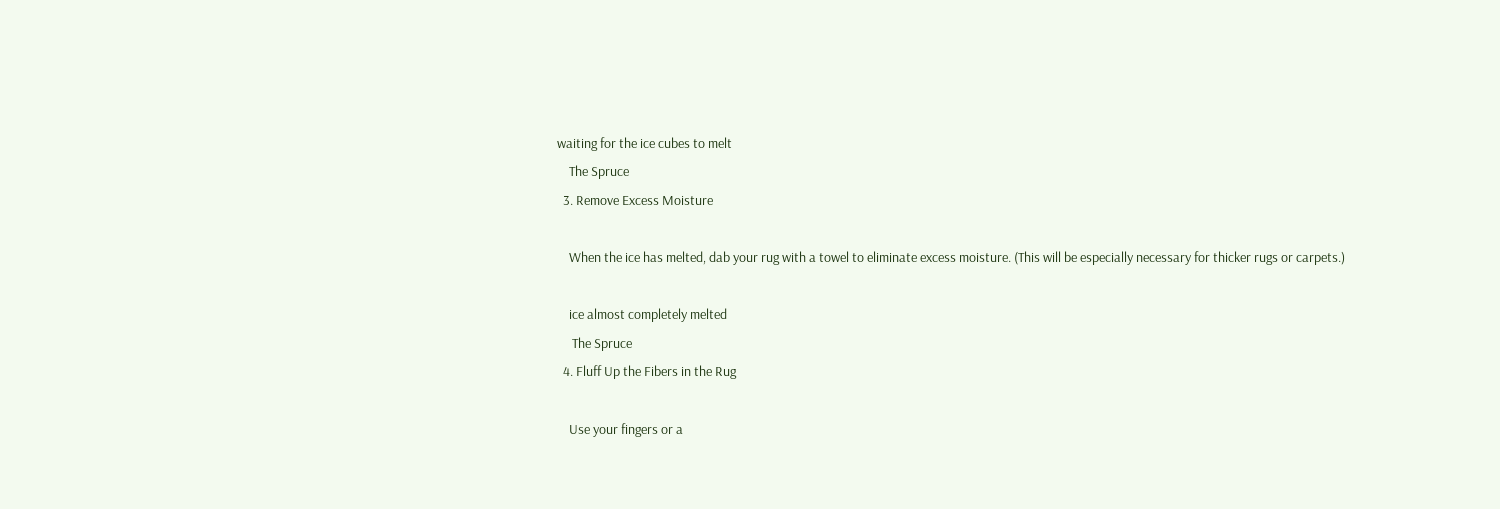waiting for the ice cubes to melt
    The Spruce
  3. Remove Excess Moisture

    When the ice has melted, dab your rug with a towel to eliminate excess moisture. (This will be especially necessary for thicker rugs or carpets.)

    ice almost completely melted
     The Spruce
  4. Fluff Up the Fibers in the Rug

    Use your fingers or a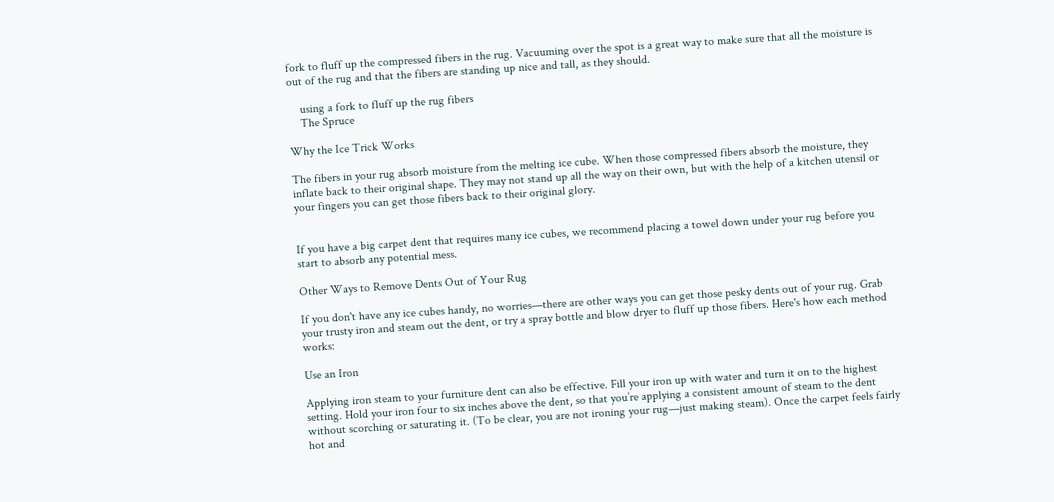fork to fluff up the compressed fibers in the rug. Vacuuming over the spot is a great way to make sure that all the moisture is out of the rug and that the fibers are standing up nice and tall, as they should.

    using a fork to fluff up the rug fibers
    The Spruce

Why the Ice Trick Works

The fibers in your rug absorb moisture from the melting ice cube. When those compressed fibers absorb the moisture, they inflate back to their original shape. They may not stand up all the way on their own, but with the help of a kitchen utensil or your fingers you can get those fibers back to their original glory.


If you have a big carpet dent that requires many ice cubes, we recommend placing a towel down under your rug before you start to absorb any potential mess.

Other Ways to Remove Dents Out of Your Rug

If you don't have any ice cubes handy, no worries—there are other ways you can get those pesky dents out of your rug. Grab your trusty iron and steam out the dent, or try a spray bottle and blow dryer to fluff up those fibers. Here's how each method works:

Use an Iron

Applying iron steam to your furniture dent can also be effective. Fill your iron up with water and turn it on to the highest setting. Hold your iron four to six inches above the dent, so that you’re applying a consistent amount of steam to the dent without scorching or saturating it. (To be clear, you are not ironing your rug—just making steam). Once the carpet feels fairly hot and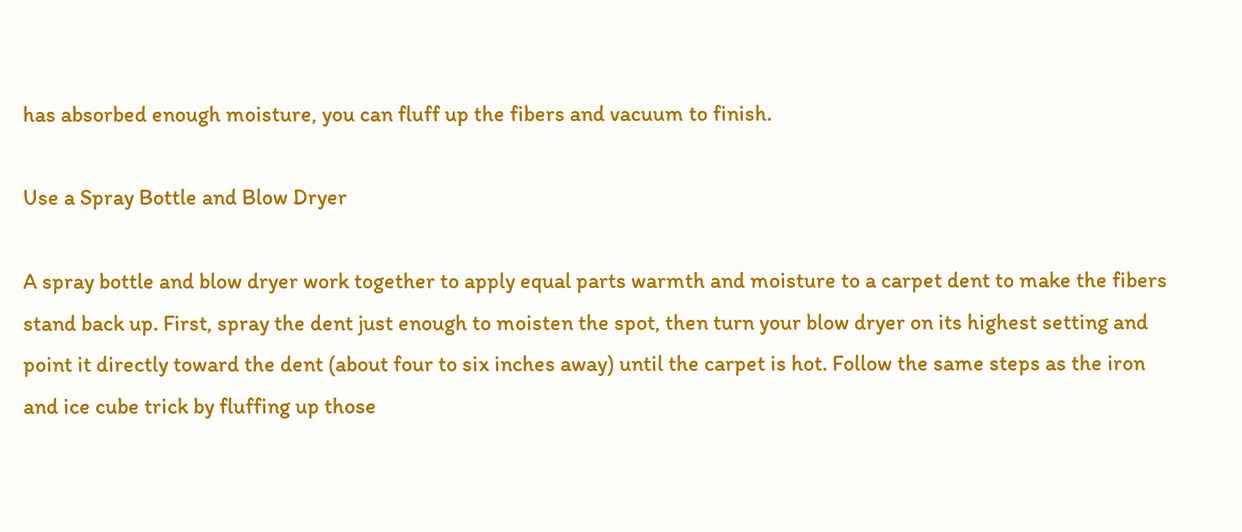has absorbed enough moisture, you can fluff up the fibers and vacuum to finish.

Use a Spray Bottle and Blow Dryer

A spray bottle and blow dryer work together to apply equal parts warmth and moisture to a carpet dent to make the fibers stand back up. First, spray the dent just enough to moisten the spot, then turn your blow dryer on its highest setting and point it directly toward the dent (about four to six inches away) until the carpet is hot. Follow the same steps as the iron and ice cube trick by fluffing up those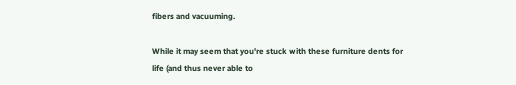fibers and vacuuming.

While it may seem that you're stuck with these furniture dents for life (and thus never able to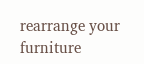rearrange your furniture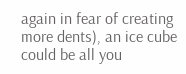again in fear of creating more dents), an ice cube could be all you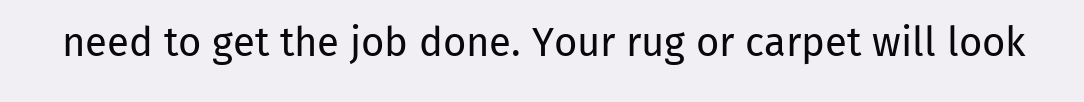need to get the job done. Your rug or carpet will look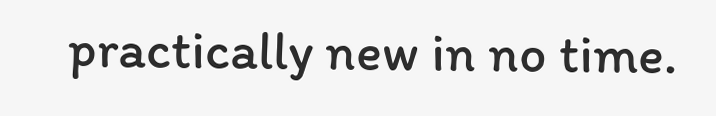practically new in no time.